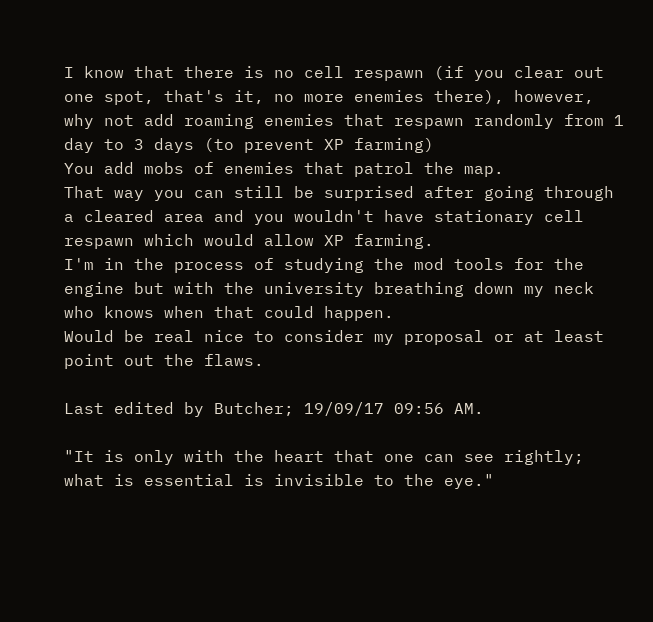I know that there is no cell respawn (if you clear out one spot, that's it, no more enemies there), however, why not add roaming enemies that respawn randomly from 1 day to 3 days (to prevent XP farming)
You add mobs of enemies that patrol the map.
That way you can still be surprised after going through a cleared area and you wouldn't have stationary cell respawn which would allow XP farming.
I'm in the process of studying the mod tools for the engine but with the university breathing down my neck who knows when that could happen.
Would be real nice to consider my proposal or at least point out the flaws.

Last edited by Butcher; 19/09/17 09:56 AM.

"It is only with the heart that one can see rightly; what is essential is invisible to the eye."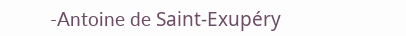-Antoine de Saint-Exupéry